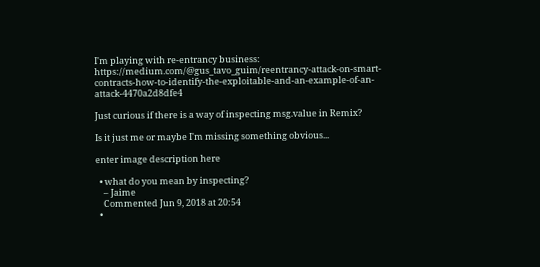I'm playing with re-entrancy business: https://medium.com/@gus_tavo_guim/reentrancy-attack-on-smart-contracts-how-to-identify-the-exploitable-and-an-example-of-an-attack-4470a2d8dfe4

Just curious if there is a way of inspecting msg.value in Remix?

Is it just me or maybe I'm missing something obvious...

enter image description here

  • what do you mean by inspecting?
    – Jaime
    Commented Jun 9, 2018 at 20:54
  •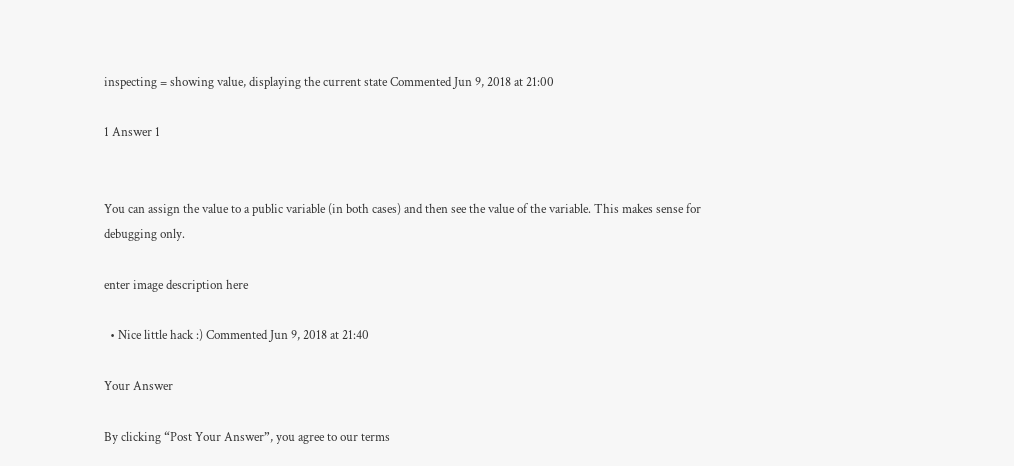inspecting = showing value, displaying the current state Commented Jun 9, 2018 at 21:00

1 Answer 1


You can assign the value to a public variable (in both cases) and then see the value of the variable. This makes sense for debugging only.

enter image description here

  • Nice little hack :) Commented Jun 9, 2018 at 21:40

Your Answer

By clicking “Post Your Answer”, you agree to our terms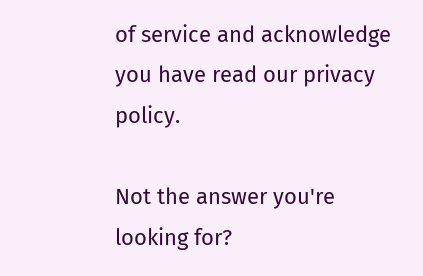of service and acknowledge you have read our privacy policy.

Not the answer you're looking for?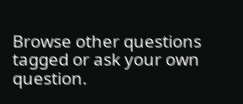Browse other questions tagged or ask your own question.